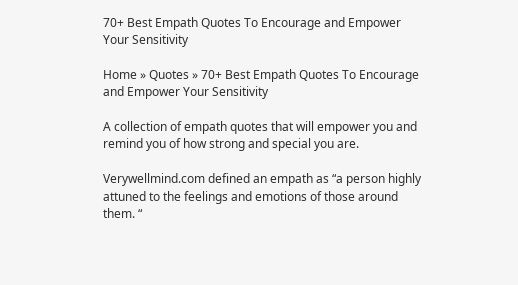70+ Best Empath Quotes To Encourage and Empower Your Sensitivity

Home » Quotes » 70+ Best Empath Quotes To Encourage and Empower Your Sensitivity

A collection of empath quotes that will empower you and remind you of how strong and special you are.

Verywellmind.com defined an empath as “a person highly attuned to the feelings and emotions of those around them. “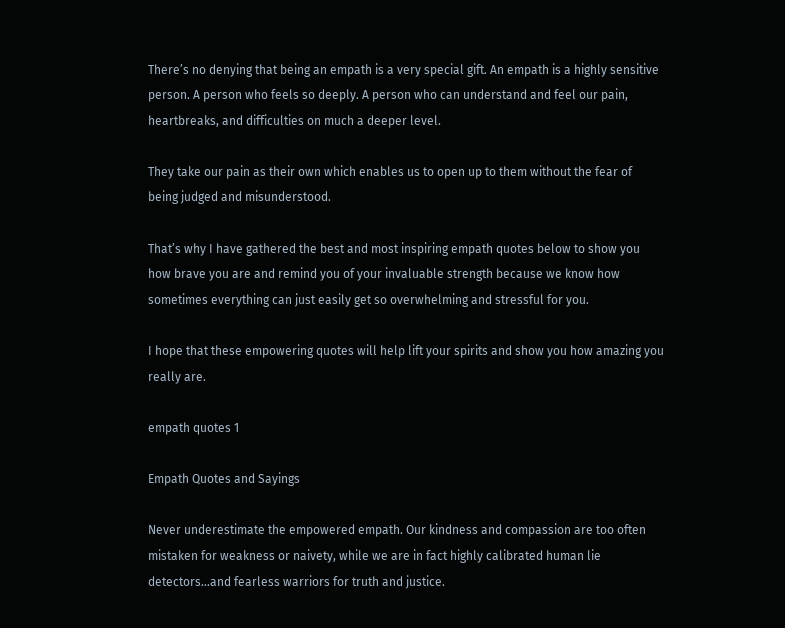There’s no denying that being an empath is a very special gift. An empath is a highly sensitive person. A person who feels so deeply. A person who can understand and feel our pain, heartbreaks, and difficulties on much a deeper level.

They take our pain as their own which enables us to open up to them without the fear of being judged and misunderstood.

That’s why I have gathered the best and most inspiring empath quotes below to show you how brave you are and remind you of your invaluable strength because we know how sometimes everything can just easily get so overwhelming and stressful for you.

I hope that these empowering quotes will help lift your spirits and show you how amazing you really are.

empath quotes 1

Empath Quotes and Sayings

Never underestimate the empowered empath. Our kindness and compassion are too often mistaken for weakness or naivety, while we are in fact highly calibrated human lie detectors…and fearless warriors for truth and justice.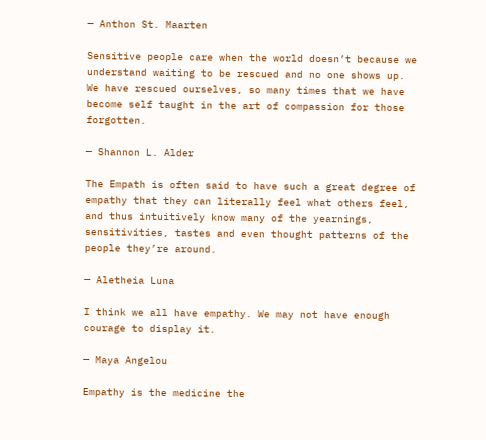— Anthon St. Maarten

Sensitive people care when the world doesn’t because we understand waiting to be rescued and no one shows up. We have rescued ourselves, so many times that we have become self taught in the art of compassion for those forgotten.

— Shannon L. Alder

The Empath is often said to have such a great degree of empathy that they can literally feel what others feel, and thus intuitively know many of the yearnings, sensitivities, tastes and even thought patterns of the people they’re around.

— Aletheia Luna

I think we all have empathy. We may not have enough courage to display it.

— Maya Angelou

Empathy is the medicine the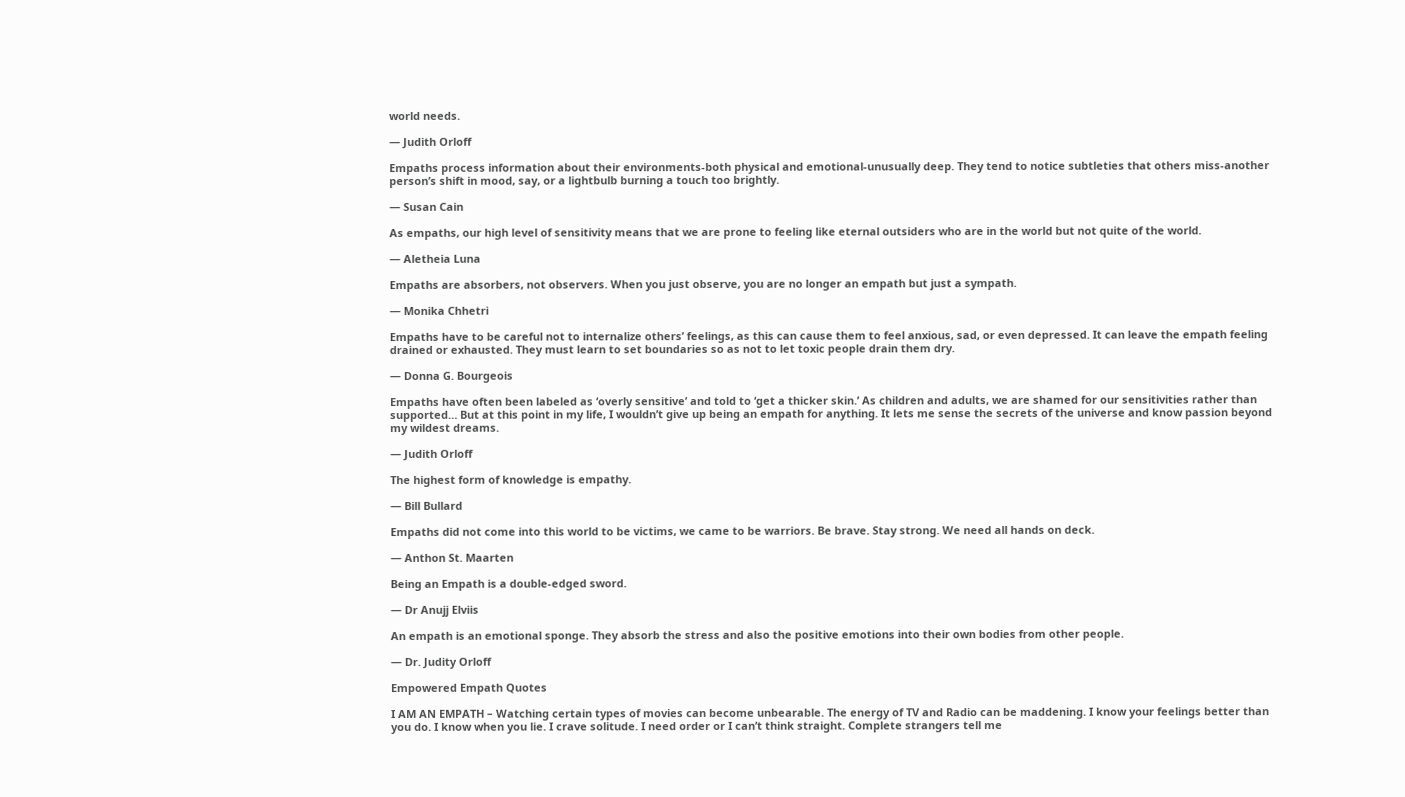world needs.

— Judith Orloff

Empaths process information about their environments-both physical and emotional-unusually deep. They tend to notice subtleties that others miss-another person’s shift in mood, say, or a lightbulb burning a touch too brightly.

— Susan Cain

As empaths, our high level of sensitivity means that we are prone to feeling like eternal outsiders who are in the world but not quite of the world.

— Aletheia Luna

Empaths are absorbers, not observers. When you just observe, you are no longer an empath but just a sympath.

— Monika Chhetri

Empaths have to be careful not to internalize others’ feelings, as this can cause them to feel anxious, sad, or even depressed. It can leave the empath feeling drained or exhausted. They must learn to set boundaries so as not to let toxic people drain them dry.

— Donna G. Bourgeois

Empaths have often been labeled as ‘overly sensitive’ and told to ‘get a thicker skin.’ As children and adults, we are shamed for our sensitivities rather than supported… But at this point in my life, I wouldn’t give up being an empath for anything. It lets me sense the secrets of the universe and know passion beyond my wildest dreams.

— Judith Orloff

The highest form of knowledge is empathy.

— Bill Bullard

Empaths did not come into this world to be victims, we came to be warriors. Be brave. Stay strong. We need all hands on deck.

— Anthon St. Maarten

Being an Empath is a double-edged sword.

— Dr Anujj Elviis

An empath is an emotional sponge. They absorb the stress and also the positive emotions into their own bodies from other people.

— Dr. Judity Orloff

Empowered Empath Quotes

I AM AN EMPATH – Watching certain types of movies can become unbearable. The energy of TV and Radio can be maddening. I know your feelings better than you do. I know when you lie. I crave solitude. I need order or I can’t think straight. Complete strangers tell me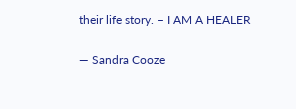their life story. – I AM A HEALER

— Sandra Cooze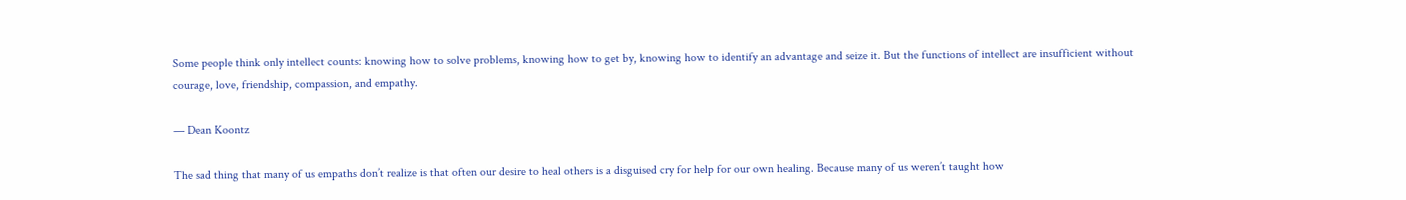Some people think only intellect counts: knowing how to solve problems, knowing how to get by, knowing how to identify an advantage and seize it. But the functions of intellect are insufficient without courage, love, friendship, compassion, and empathy.

— Dean Koontz

The sad thing that many of us empaths don’t realize is that often our desire to heal others is a disguised cry for help for our own healing. Because many of us weren’t taught how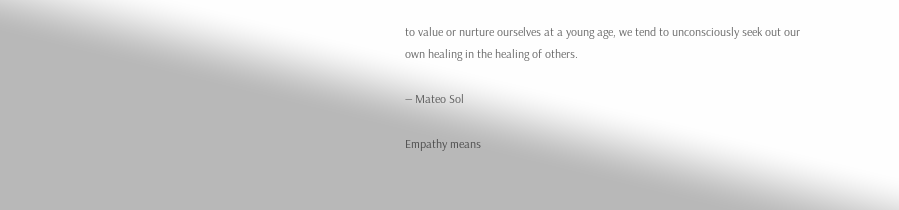to value or nurture ourselves at a young age, we tend to unconsciously seek out our own healing in the healing of others.

― Mateo Sol

Empathy means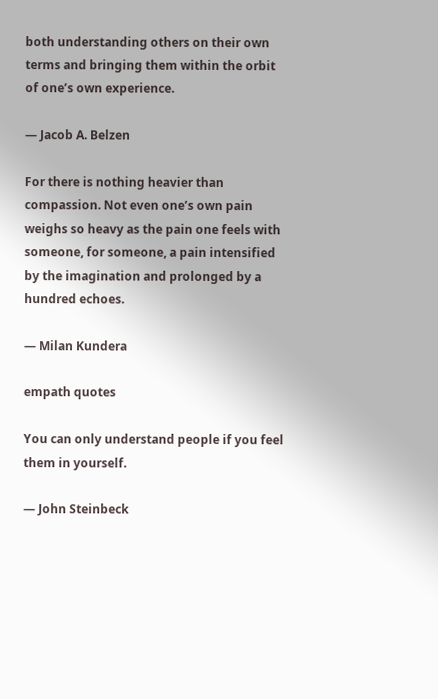both understanding others on their own terms and bringing them within the orbit of one’s own experience.

— Jacob A. Belzen

For there is nothing heavier than compassion. Not even one’s own pain weighs so heavy as the pain one feels with someone, for someone, a pain intensified by the imagination and prolonged by a hundred echoes.

— Milan Kundera

empath quotes

You can only understand people if you feel them in yourself.

— John Steinbeck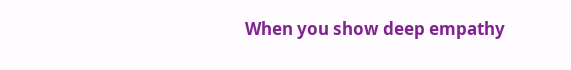When you show deep empathy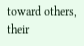toward others, their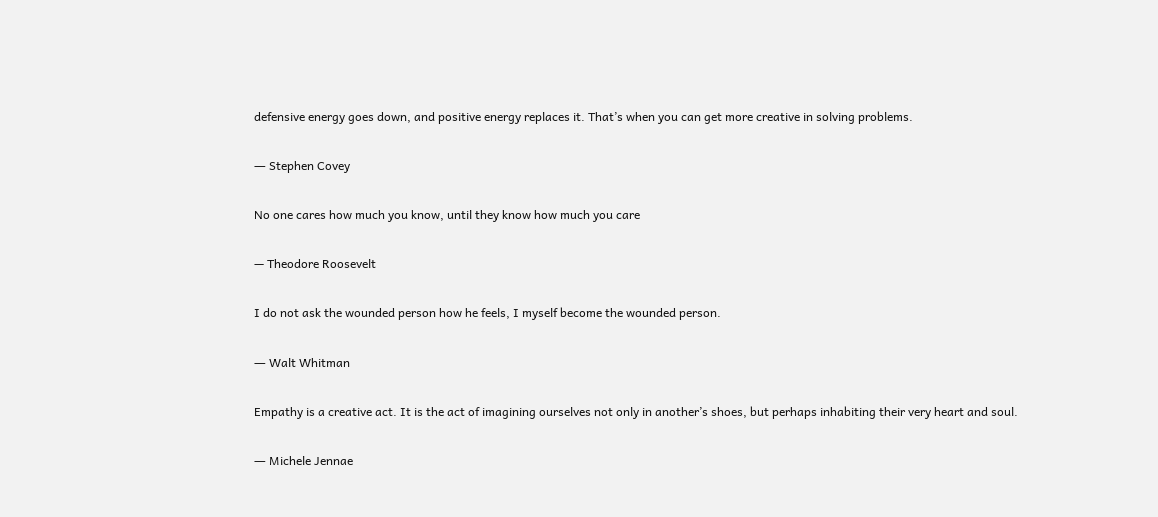defensive energy goes down, and positive energy replaces it. That’s when you can get more creative in solving problems.

― Stephen Covey

No one cares how much you know, until they know how much you care

— Theodore Roosevelt

I do not ask the wounded person how he feels, I myself become the wounded person.

― Walt Whitman

Empathy is a creative act. It is the act of imagining ourselves not only in another’s shoes, but perhaps inhabiting their very heart and soul.

― Michele Jennae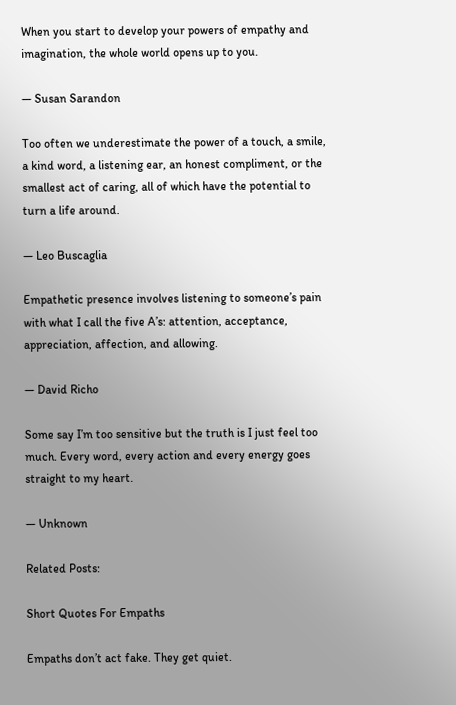When you start to develop your powers of empathy and imagination, the whole world opens up to you.

— Susan Sarandon

Too often we underestimate the power of a touch, a smile, a kind word, a listening ear, an honest compliment, or the smallest act of caring, all of which have the potential to turn a life around.

— Leo Buscaglia

Empathetic presence involves listening to someone’s pain with what I call the five A’s: attention, acceptance, appreciation, affection, and allowing.

— David Richo

Some say I’m too sensitive but the truth is I just feel too much. Every word, every action and every energy goes straight to my heart.

— Unknown

Related Posts:

Short Quotes For Empaths

Empaths don’t act fake. They get quiet.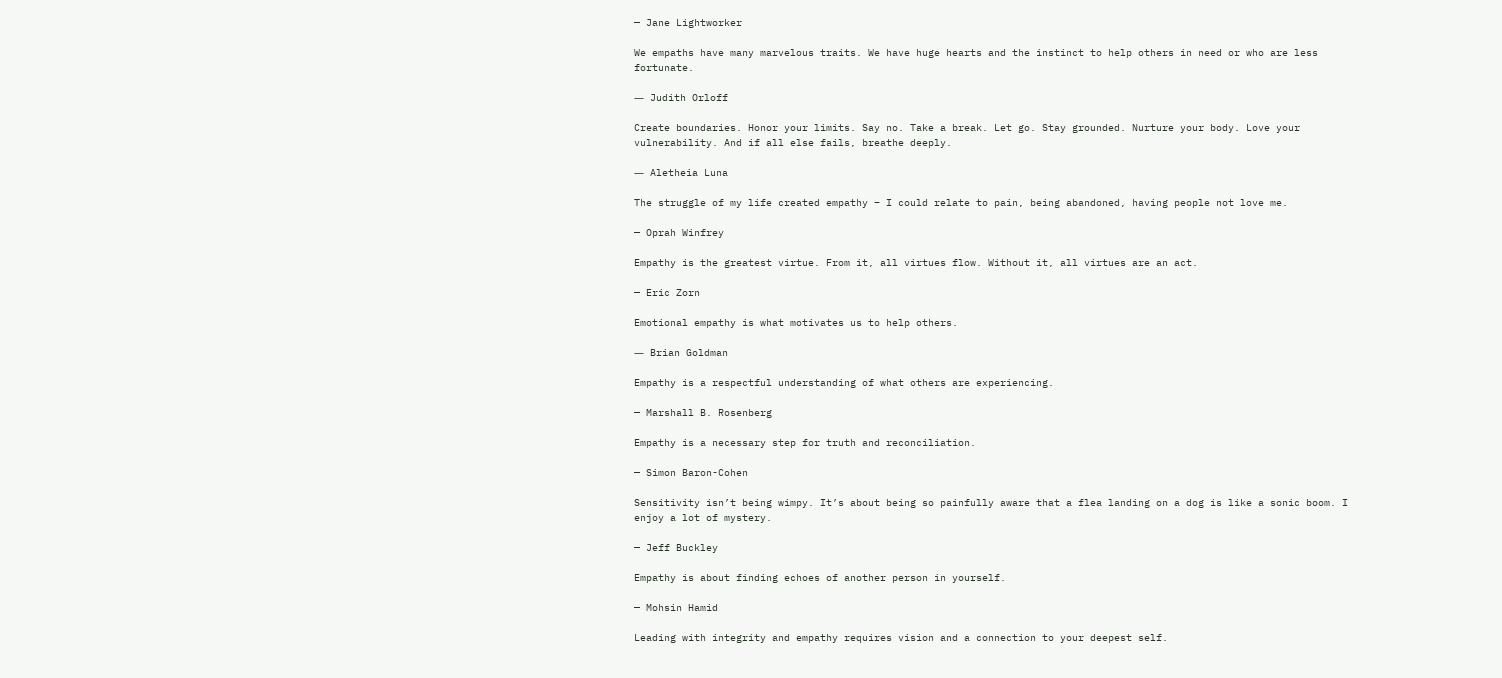— Jane Lightworker

We empaths have many marvelous traits. We have huge hearts and the instinct to help others in need or who are less fortunate.

― Judith Orloff

Create boundaries. Honor your limits. Say no. Take a break. Let go. Stay grounded. Nurture your body. Love your vulnerability. And if all else fails, breathe deeply.

― Aletheia Luna

The struggle of my life created empathy – I could relate to pain, being abandoned, having people not love me.

— Oprah Winfrey

Empathy is the greatest virtue. From it, all virtues flow. Without it, all virtues are an act.

— Eric Zorn

Emotional empathy is what motivates us to help others.

― Brian Goldman

Empathy is a respectful understanding of what others are experiencing.

— Marshall B. Rosenberg

Empathy is a necessary step for truth and reconciliation.

— Simon Baron-Cohen

Sensitivity isn’t being wimpy. It’s about being so painfully aware that a flea landing on a dog is like a sonic boom. I enjoy a lot of mystery.

— Jeff Buckley

Empathy is about finding echoes of another person in yourself.

— Mohsin Hamid

Leading with integrity and empathy requires vision and a connection to your deepest self.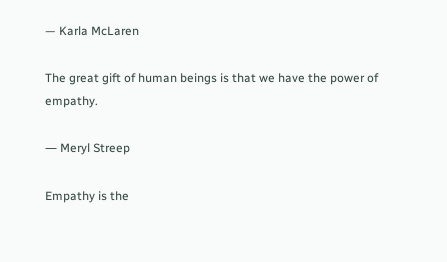— Karla McLaren

The great gift of human beings is that we have the power of empathy.

― Meryl Streep

Empathy is the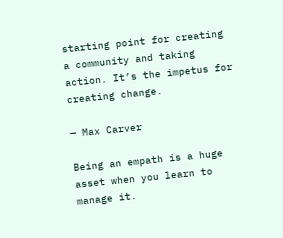starting point for creating a community and taking action. It’s the impetus for creating change.

— Max Carver

Being an empath is a huge asset when you learn to manage it.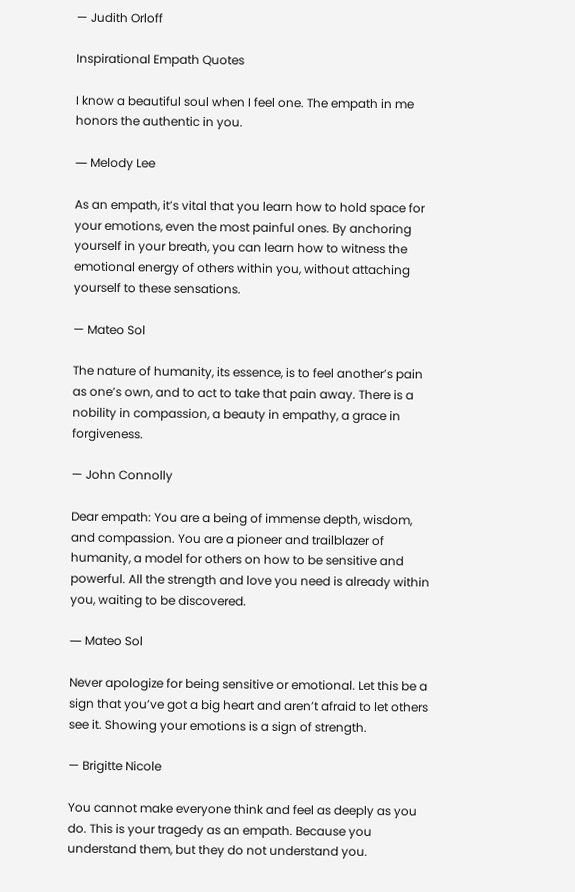— Judith Orloff

Inspirational Empath Quotes

I know a beautiful soul when I feel one. The empath in me honors the authentic in you.

― Melody Lee

As an empath, it’s vital that you learn how to hold space for your emotions, even the most painful ones. By anchoring yourself in your breath, you can learn how to witness the emotional energy of others within you, without attaching yourself to these sensations.

— Mateo Sol

The nature of humanity, its essence, is to feel another’s pain as one’s own, and to act to take that pain away. There is a nobility in compassion, a beauty in empathy, a grace in forgiveness.

— John Connolly

Dear empath: You are a being of immense depth, wisdom, and compassion. You are a pioneer and trailblazer of humanity, a model for others on how to be sensitive and powerful. All the strength and love you need is already within you, waiting to be discovered.

― Mateo Sol

Never apologize for being sensitive or emotional. Let this be a sign that you’ve got a big heart and aren’t afraid to let others see it. Showing your emotions is a sign of strength.

— Brigitte Nicole

You cannot make everyone think and feel as deeply as you do. This is your tragedy as an empath. Because you understand them, but they do not understand you.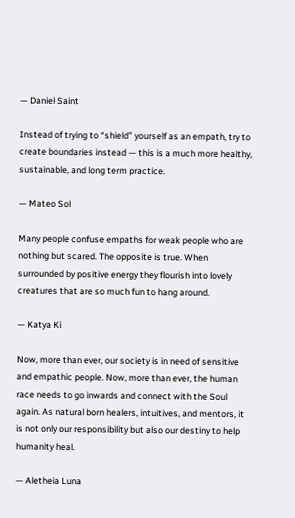— Daniel Saint

Instead of trying to “shield” yourself as an empath, try to create boundaries instead — this is a much more healthy, sustainable, and long term practice.

— Mateo Sol

Many people confuse empaths for weak people who are nothing but scared. The opposite is true. When surrounded by positive energy they flourish into lovely creatures that are so much fun to hang around.

— Katya Ki

Now, more than ever, our society is in need of sensitive and empathic people. Now, more than ever, the human race needs to go inwards and connect with the Soul again. As natural born healers, intuitives, and mentors, it is not only our responsibility but also our destiny to help humanity heal.

— Aletheia Luna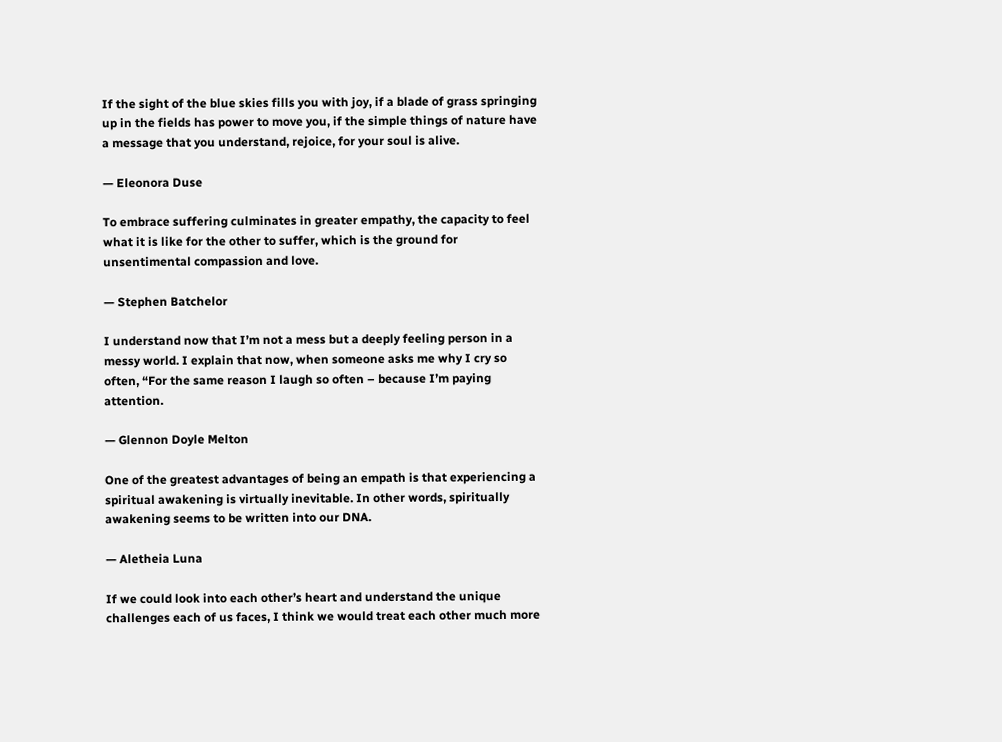If the sight of the blue skies fills you with joy, if a blade of grass springing up in the fields has power to move you, if the simple things of nature have a message that you understand, rejoice, for your soul is alive.

— Eleonora Duse

To embrace suffering culminates in greater empathy, the capacity to feel what it is like for the other to suffer, which is the ground for unsentimental compassion and love.

— Stephen Batchelor

I understand now that I’m not a mess but a deeply feeling person in a messy world. I explain that now, when someone asks me why I cry so often, “For the same reason I laugh so often – because I’m paying attention.

— Glennon Doyle Melton

One of the greatest advantages of being an empath is that experiencing a spiritual awakening is virtually inevitable. In other words, spiritually awakening seems to be written into our DNA.

— Aletheia Luna

If we could look into each other’s heart and understand the unique challenges each of us faces, I think we would treat each other much more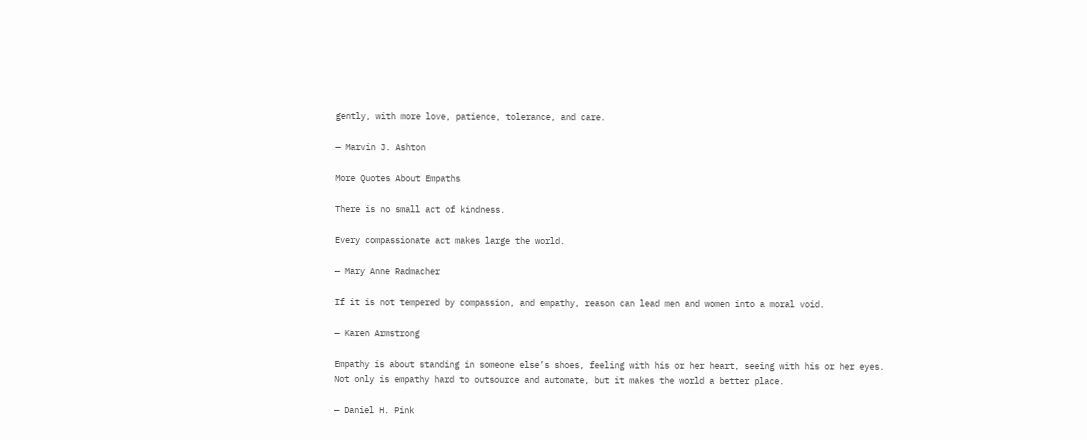gently, with more love, patience, tolerance, and care.

— Marvin J. Ashton

More Quotes About Empaths

There is no small act of kindness.

Every compassionate act makes large the world.

— Mary Anne Radmacher

If it is not tempered by compassion, and empathy, reason can lead men and women into a moral void.

— Karen Armstrong

Empathy is about standing in someone else’s shoes, feeling with his or her heart, seeing with his or her eyes. Not only is empathy hard to outsource and automate, but it makes the world a better place.

— Daniel H. Pink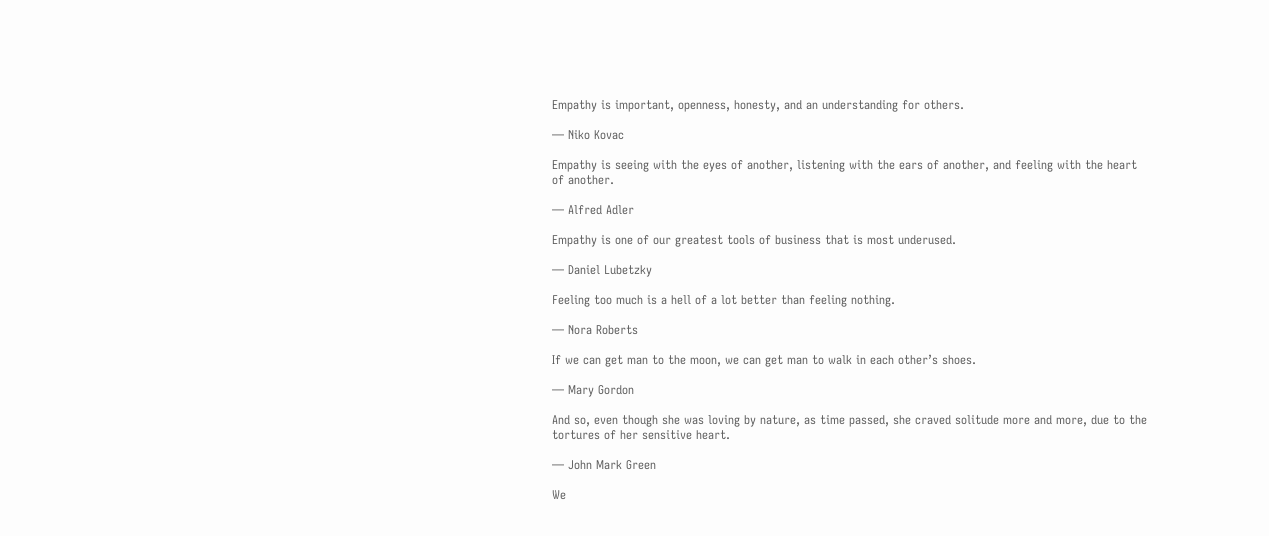Empathy is important, openness, honesty, and an understanding for others.

— Niko Kovac

Empathy is seeing with the eyes of another, listening with the ears of another, and feeling with the heart of another.

— Alfred Adler

Empathy is one of our greatest tools of business that is most underused.

— Daniel Lubetzky

Feeling too much is a hell of a lot better than feeling nothing.

— Nora Roberts

If we can get man to the moon, we can get man to walk in each other’s shoes.

— Mary Gordon

And so, even though she was loving by nature, as time passed, she craved solitude more and more, due to the tortures of her sensitive heart.

— John Mark Green

We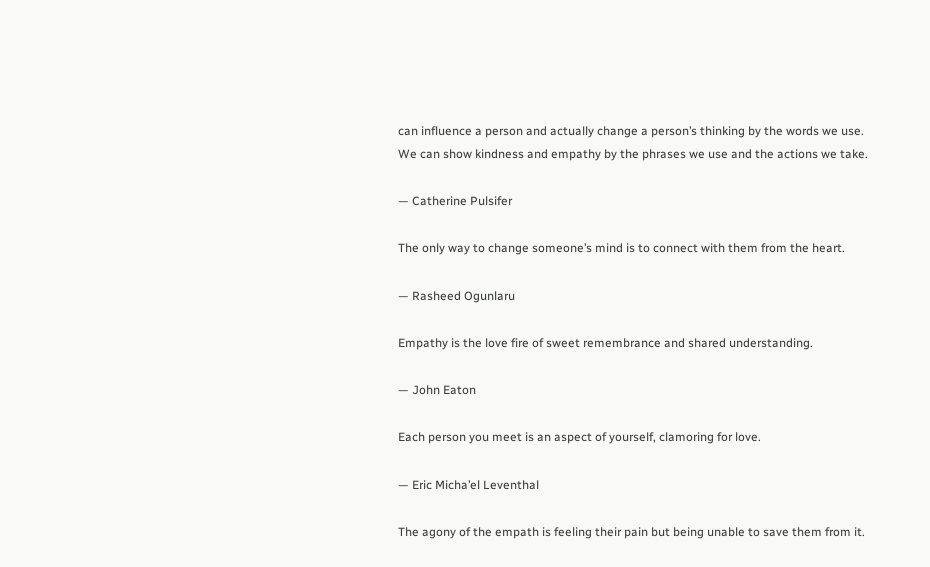can influence a person and actually change a person’s thinking by the words we use. We can show kindness and empathy by the phrases we use and the actions we take.

— Catherine Pulsifer

The only way to change someone’s mind is to connect with them from the heart.

— Rasheed Ogunlaru

Empathy is the love fire of sweet remembrance and shared understanding.

— John Eaton

Each person you meet is an aspect of yourself, clamoring for love.

— Eric Micha’el Leventhal

The agony of the empath is feeling their pain but being unable to save them from it.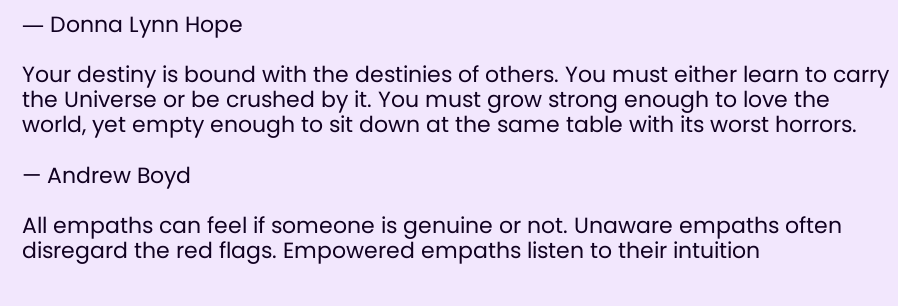― Donna Lynn Hope

Your destiny is bound with the destinies of others. You must either learn to carry the Universe or be crushed by it. You must grow strong enough to love the world, yet empty enough to sit down at the same table with its worst horrors.

— Andrew Boyd

All empaths can feel if someone is genuine or not. Unaware empaths often disregard the red flags. Empowered empaths listen to their intuition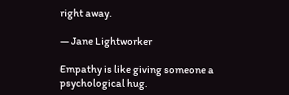right away.

— Jane Lightworker

Empathy is like giving someone a psychological hug.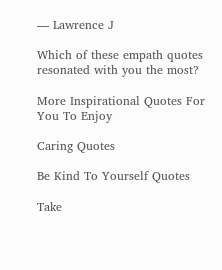— Lawrence J

Which of these empath quotes resonated with you the most?

More Inspirational Quotes For You To Enjoy

Caring Quotes

Be Kind To Yourself Quotes

Take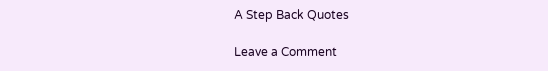A Step Back Quotes

Leave a Comment